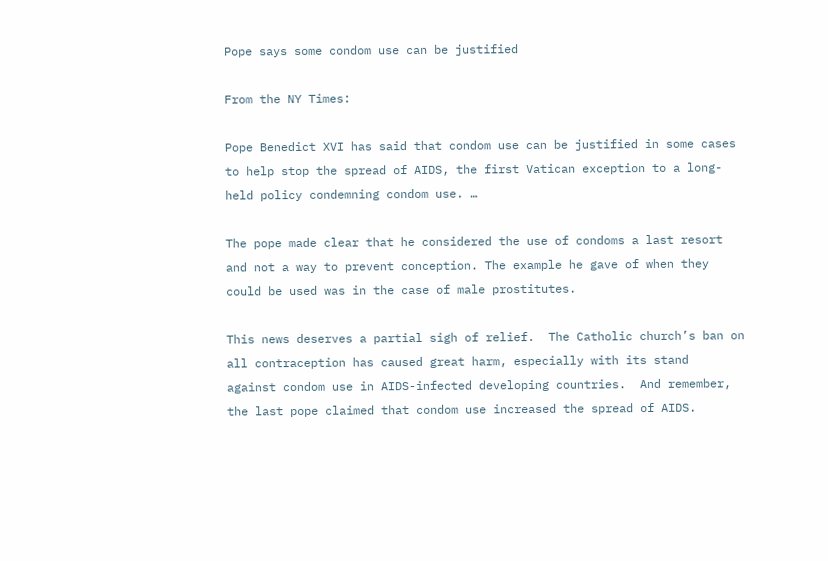Pope says some condom use can be justified

From the NY Times:

Pope Benedict XVI has said that condom use can be justified in some cases to help stop the spread of AIDS, the first Vatican exception to a long-held policy condemning condom use. …

The pope made clear that he considered the use of condoms a last resort and not a way to prevent conception. The example he gave of when they could be used was in the case of male prostitutes.

This news deserves a partial sigh of relief.  The Catholic church’s ban on all contraception has caused great harm, especially with its stand  against condom use in AIDS-infected developing countries.  And remember, the last pope claimed that condom use increased the spread of AIDS.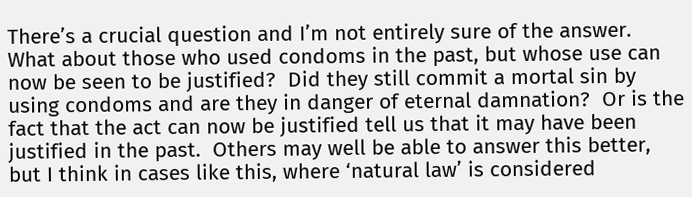There’s a crucial question and I’m not entirely sure of the answer.  What about those who used condoms in the past, but whose use can now be seen to be justified?  Did they still commit a mortal sin by using condoms and are they in danger of eternal damnation?  Or is the fact that the act can now be justified tell us that it may have been justified in the past.  Others may well be able to answer this better, but I think in cases like this, where ‘natural law’ is considered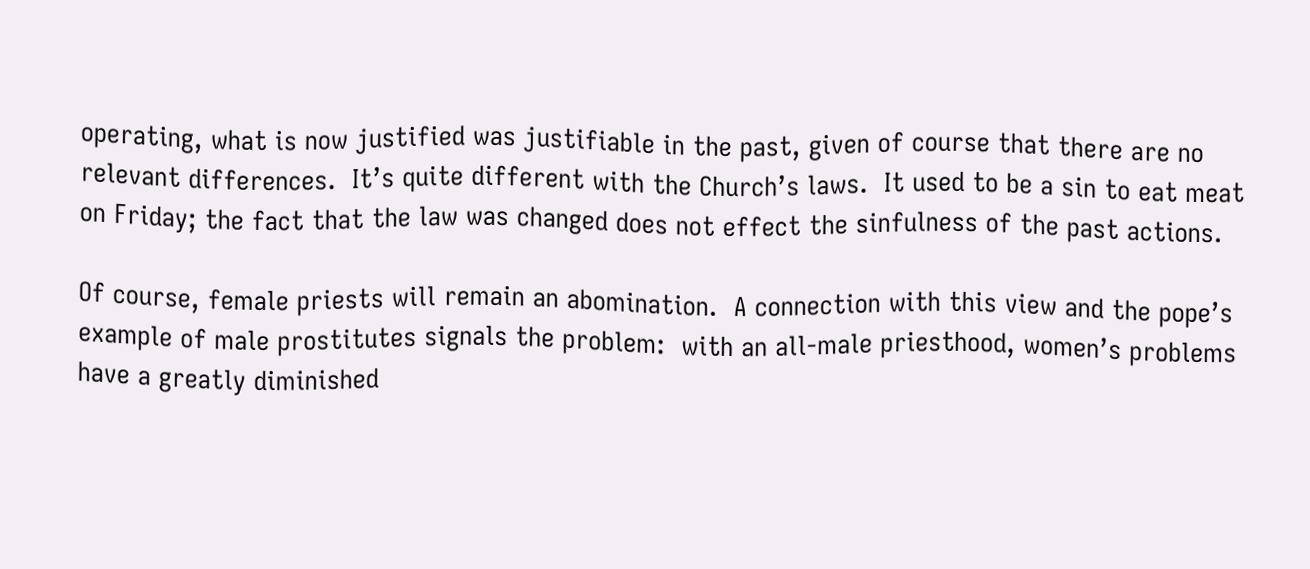operating, what is now justified was justifiable in the past, given of course that there are no relevant differences.  It’s quite different with the Church’s laws.  It used to be a sin to eat meat on Friday; the fact that the law was changed does not effect the sinfulness of the past actions.

Of course, female priests will remain an abomination.  A connection with this view and the pope’s example of male prostitutes signals the problem:  with an all-male priesthood, women’s problems have a greatly diminished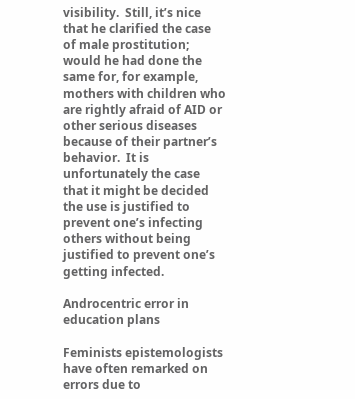visibility.  Still, it’s nice that he clarified the case of male prostitution; would he had done the same for, for example, mothers with children who are rightly afraid of AID or other serious diseases because of their partner’s behavior.  It is unfortunately the case that it might be decided the use is justified to prevent one’s infecting others without being justified to prevent one’s getting infected.

Androcentric error in education plans

Feminists epistemologists have often remarked on errors due to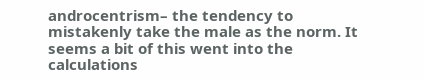androcentrism– the tendency to mistakenly take the male as the norm. It seems a bit of this went into the calculations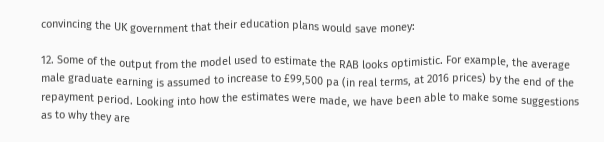convincing the UK government that their education plans would save money:

12. Some of the output from the model used to estimate the RAB looks optimistic. For example, the average male graduate earning is assumed to increase to £99,500 pa (in real terms, at 2016 prices) by the end of the repayment period. Looking into how the estimates were made, we have been able to make some suggestions as to why they are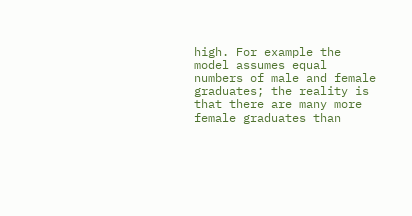high. For example the model assumes equal numbers of male and female graduates; the reality is that there are many more female graduates than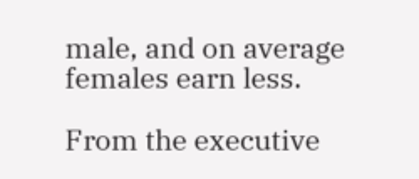male, and on average females earn less.

From the executive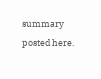summary posted here.